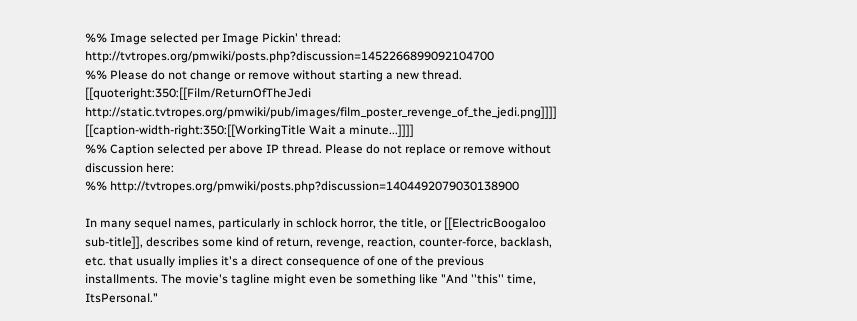%% Image selected per Image Pickin' thread: http://tvtropes.org/pmwiki/posts.php?discussion=1452266899092104700
%% Please do not change or remove without starting a new thread.
[[quoteright:350:[[Film/ReturnOfTheJedi http://static.tvtropes.org/pmwiki/pub/images/film_poster_revenge_of_the_jedi.png]]]]
[[caption-width-right:350:[[WorkingTitle Wait a minute...]]]]
%% Caption selected per above IP thread. Please do not replace or remove without discussion here:
%% http://tvtropes.org/pmwiki/posts.php?discussion=1404492079030138900

In many sequel names, particularly in schlock horror, the title, or [[ElectricBoogaloo sub-title]], describes some kind of return, revenge, reaction, counter-force, backlash, etc. that usually implies it's a direct consequence of one of the previous installments. The movie's tagline might even be something like "And ''this'' time, ItsPersonal."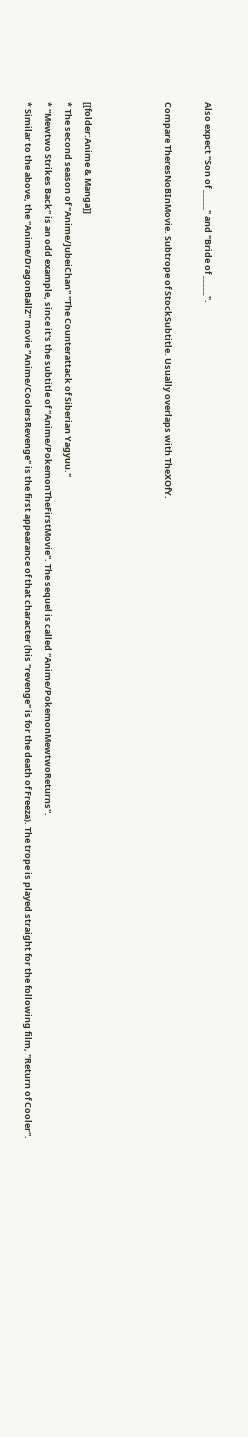Also expect "Son of _____" and "Bride of _____".

Compare TheresNoBInMovie. Subtrope of StockSubtitle. Usually overlaps with TheXOfY.



[[folder:Anime & Manga]]
* The second season of ''Anime/JubeiChan'' "The Counterattack of Siberian Yagyuu."
* ''Mewtwo Strikes Back'' is an odd example, since it's the subtitle of ''Anime/PokemonTheFirstMovie''. The sequel is called ''Anime/PokemonMewtwoReturns''.
* Similar to the above, the ''Anime/DragonBallZ'' movie ''Anime/CoolersRevenge'' is the first appearance of that character (his "revenge" is for the death of Freeza). The trope is played straight for the following film, ''Return of Cooler''.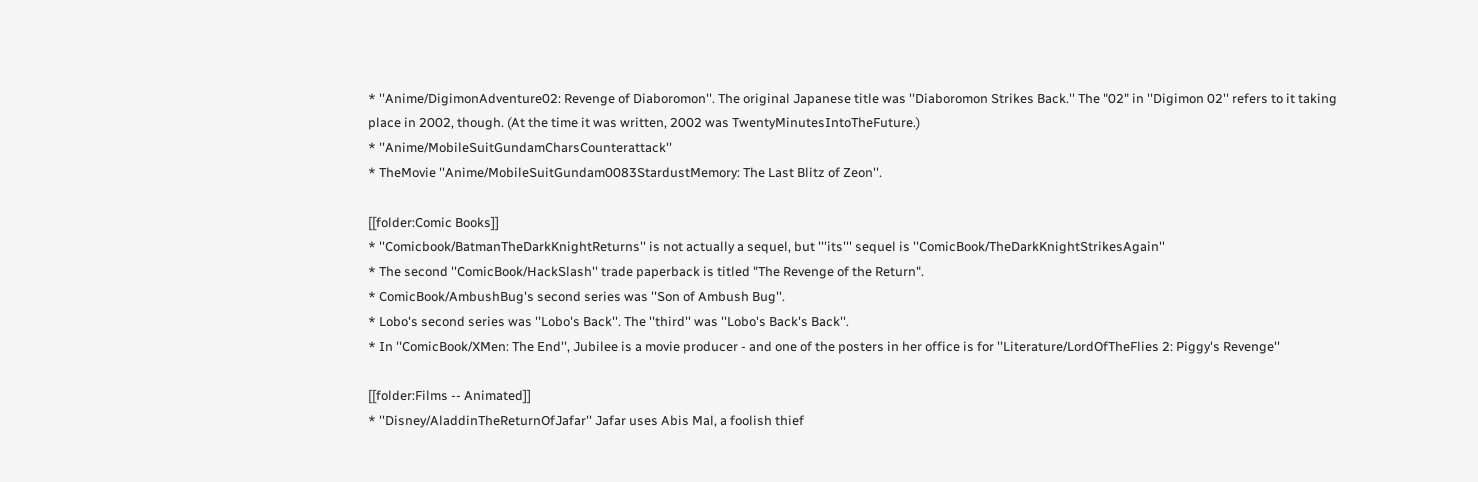* ''Anime/DigimonAdventure02: Revenge of Diaboromon''. The original Japanese title was ''Diaboromon Strikes Back.'' The "02" in ''Digimon 02'' refers to it taking place in 2002, though. (At the time it was written, 2002 was TwentyMinutesIntoTheFuture.)
* ''Anime/MobileSuitGundamCharsCounterattack''
* TheMovie ''Anime/MobileSuitGundam0083StardustMemory: The Last Blitz of Zeon''.

[[folder:Comic Books]]
* ''Comicbook/BatmanTheDarkKnightReturns'' is not actually a sequel, but '''its''' sequel is ''ComicBook/TheDarkKnightStrikesAgain''
* The second ''ComicBook/HackSlash'' trade paperback is titled "The Revenge of the Return".
* ComicBook/AmbushBug's second series was ''Son of Ambush Bug''.
* Lobo's second series was ''Lobo's Back''. The ''third'' was ''Lobo's Back's Back''.
* In ''ComicBook/XMen: The End'', Jubilee is a movie producer - and one of the posters in her office is for ''Literature/LordOfTheFlies 2: Piggy's Revenge''

[[folder:Films -- Animated]]
* ''Disney/AladdinTheReturnOfJafar'' Jafar uses Abis Mal, a foolish thief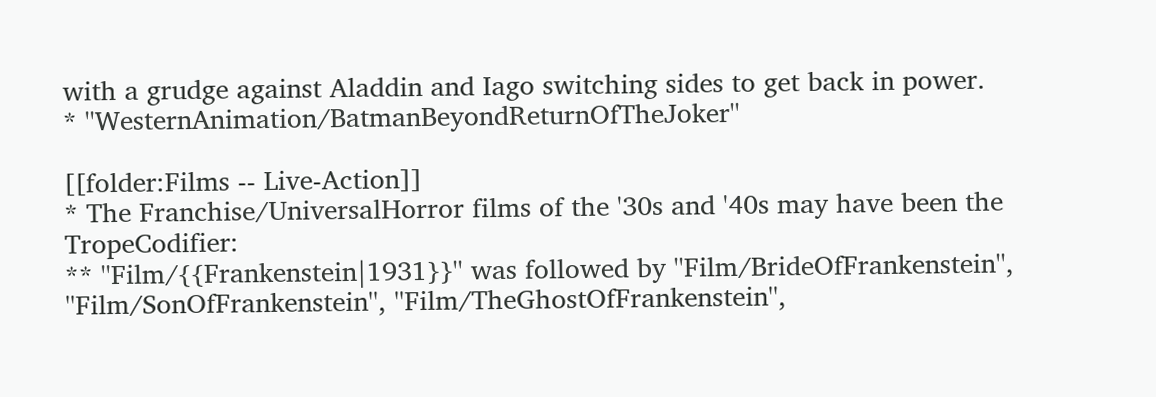with a grudge against Aladdin and Iago switching sides to get back in power.
* ''WesternAnimation/BatmanBeyondReturnOfTheJoker''

[[folder:Films -- Live-Action]]
* The Franchise/UniversalHorror films of the '30s and '40s may have been the TropeCodifier:
** ''Film/{{Frankenstein|1931}}'' was followed by ''Film/BrideOfFrankenstein'', ''Film/SonOfFrankenstein'', ''Film/TheGhostOfFrankenstein'',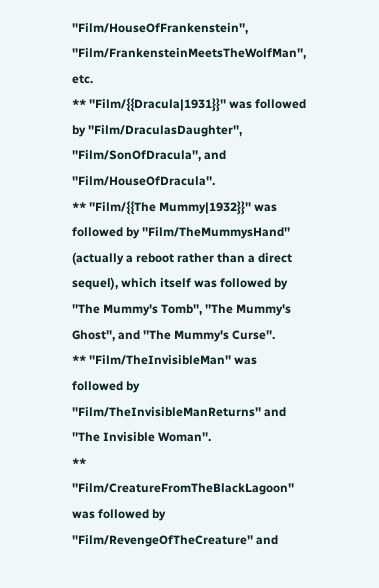''Film/HouseOfFrankenstein'', ''Film/FrankensteinMeetsTheWolfMan'', etc.
** ''Film/{{Dracula|1931}}'' was followed by ''Film/DraculasDaughter'', ''Film/SonOfDracula'', and ''Film/HouseOfDracula''.
** ''Film/{{The Mummy|1932}}'' was followed by ''Film/TheMummysHand'' (actually a reboot rather than a direct sequel), which itself was followed by ''The Mummy's Tomb'', ''The Mummy's Ghost'', and ''The Mummy's Curse''.
** ''Film/TheInvisibleMan'' was followed by ''Film/TheInvisibleManReturns'' and ''The Invisible Woman''.
** ''Film/CreatureFromTheBlackLagoon'' was followed by ''Film/RevengeOfTheCreature'' and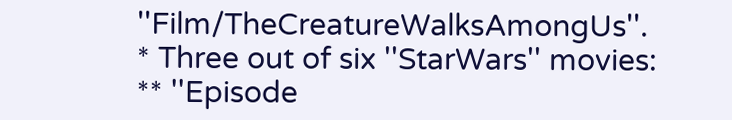''Film/TheCreatureWalksAmongUs''.
* Three out of six ''StarWars'' movies:
** ''Episode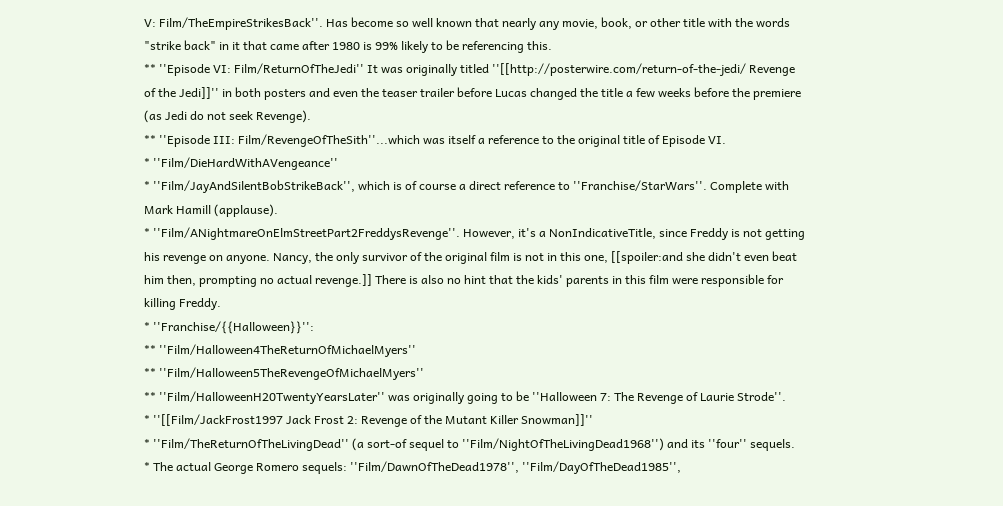V: Film/TheEmpireStrikesBack''. Has become so well known that nearly any movie, book, or other title with the words "strike back" in it that came after 1980 is 99% likely to be referencing this.
** ''Episode VI: Film/ReturnOfTheJedi'' It was originally titled ''[[http://posterwire.com/return-of-the-jedi/ Revenge of the Jedi]]'' in both posters and even the teaser trailer before Lucas changed the title a few weeks before the premiere (as Jedi do not seek Revenge).
** ''Episode III: Film/RevengeOfTheSith''...which was itself a reference to the original title of Episode VI.
* ''Film/DieHardWithAVengeance''
* ''Film/JayAndSilentBobStrikeBack'', which is of course a direct reference to ''Franchise/StarWars''. Complete with Mark Hamill (applause).
* ''Film/ANightmareOnElmStreetPart2FreddysRevenge''. However, it's a NonIndicativeTitle, since Freddy is not getting his revenge on anyone. Nancy, the only survivor of the original film is not in this one, [[spoiler:and she didn't even beat him then, prompting no actual revenge.]] There is also no hint that the kids' parents in this film were responsible for killing Freddy.
* ''Franchise/{{Halloween}}'':
** ''Film/Halloween4TheReturnOfMichaelMyers''
** ''Film/Halloween5TheRevengeOfMichaelMyers''
** ''Film/HalloweenH20TwentyYearsLater'' was originally going to be ''Halloween 7: The Revenge of Laurie Strode''.
* ''[[Film/JackFrost1997 Jack Frost 2: Revenge of the Mutant Killer Snowman]]''
* ''Film/TheReturnOfTheLivingDead'' (a sort-of sequel to ''Film/NightOfTheLivingDead1968'') and its ''four'' sequels.
* The actual George Romero sequels: ''Film/DawnOfTheDead1978'', ''Film/DayOfTheDead1985'',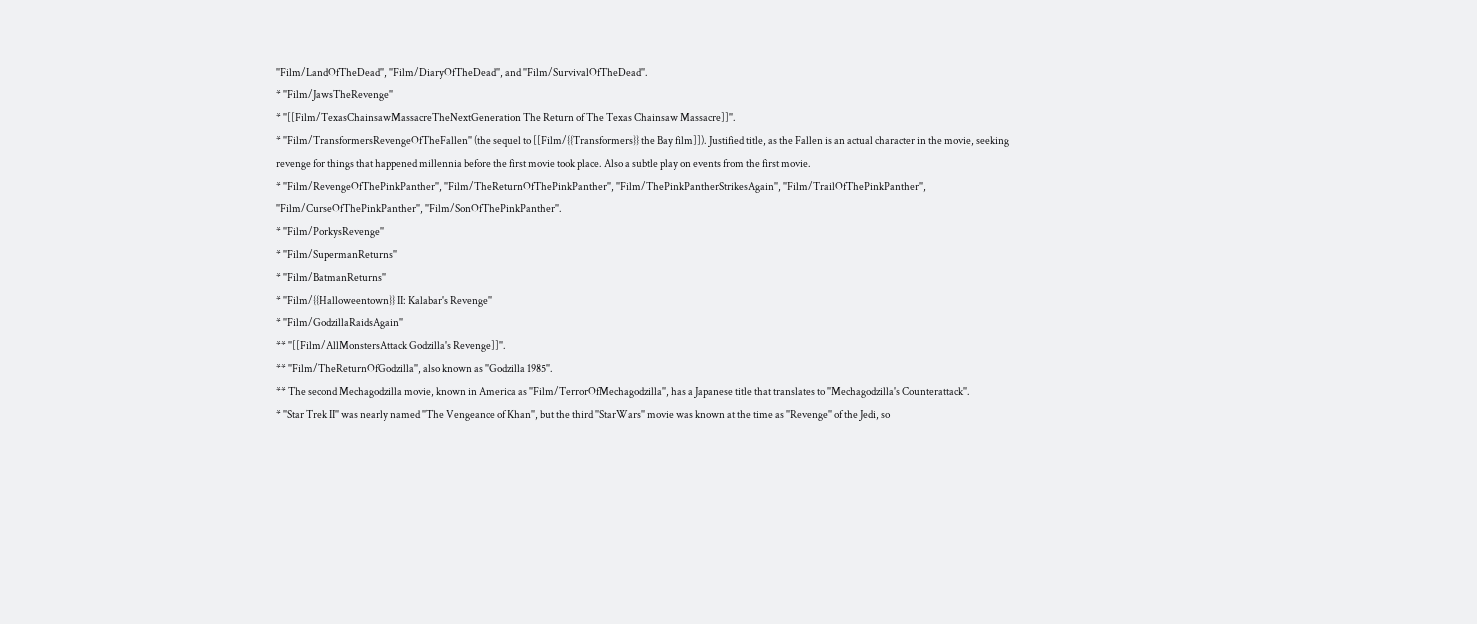''Film/LandOfTheDead'', ''Film/DiaryOfTheDead'', and ''Film/SurvivalOfTheDead''.
* ''Film/JawsTheRevenge''
* ''[[Film/TexasChainsawMassacreTheNextGeneration The Return of The Texas Chainsaw Massacre]]''.
* ''Film/TransformersRevengeOfTheFallen'' (the sequel to [[Film/{{Transformers}} the Bay film]]). Justified title, as the Fallen is an actual character in the movie, seeking revenge for things that happened millennia before the first movie took place. Also a subtle play on events from the first movie.
* ''Film/RevengeOfThePinkPanther'', ''Film/TheReturnOfThePinkPanther'', ''Film/ThePinkPantherStrikesAgain'', ''Film/TrailOfThePinkPanther'', ''Film/CurseOfThePinkPanther'', ''Film/SonOfThePinkPanther''.
* ''Film/PorkysRevenge''
* ''Film/SupermanReturns''
* ''Film/BatmanReturns''
* ''Film/{{Halloweentown}} II: Kalabar's Revenge''
* ''Film/GodzillaRaidsAgain''
** ''[[Film/AllMonstersAttack Godzilla's Revenge]]''.
** ''Film/TheReturnOfGodzilla'', also known as ''Godzilla 1985''.
** The second Mechagodzilla movie, known in America as ''Film/TerrorOfMechagodzilla'', has a Japanese title that translates to ''Mechagodzilla's Counterattack''.
* ''Star Trek II'' was nearly named ''The Vengeance of Khan'', but the third ''StarWars'' movie was known at the time as ''Revenge'' of the Jedi, so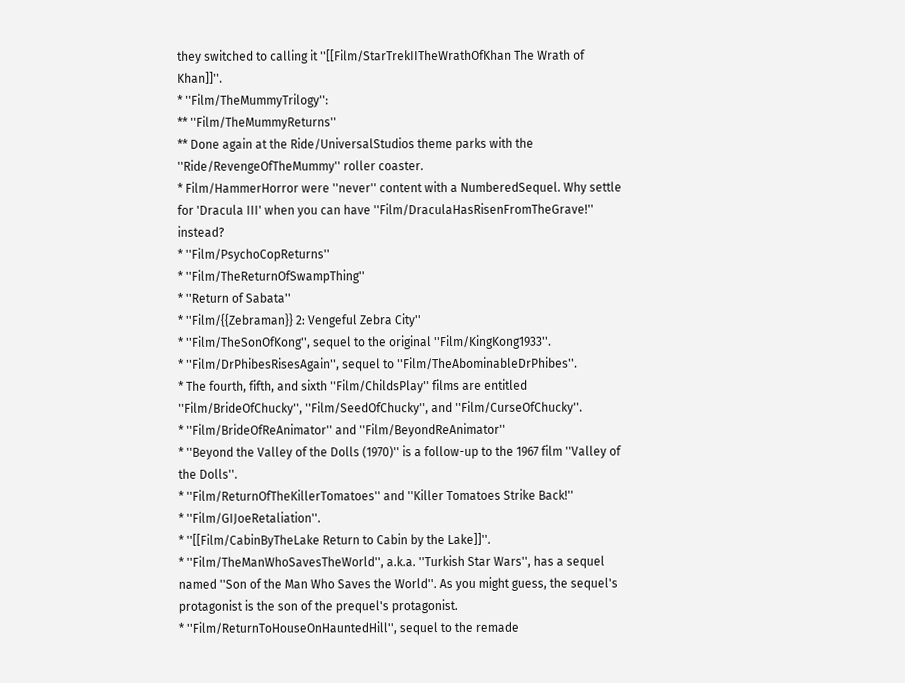they switched to calling it ''[[Film/StarTrekIITheWrathOfKhan The Wrath of Khan]]''.
* ''Film/TheMummyTrilogy'':
** ''Film/TheMummyReturns''
** Done again at the Ride/UniversalStudios theme parks with the ''Ride/RevengeOfTheMummy'' roller coaster.
* Film/HammerHorror were ''never'' content with a NumberedSequel. Why settle for 'Dracula III' when you can have ''Film/DraculaHasRisenFromTheGrave!'' instead?
* ''Film/PsychoCopReturns''
* ''Film/TheReturnOfSwampThing''
* ''Return of Sabata''
* ''Film/{{Zebraman}} 2: Vengeful Zebra City''
* ''Film/TheSonOfKong'', sequel to the original ''Film/KingKong1933''.
* ''Film/DrPhibesRisesAgain'', sequel to ''Film/TheAbominableDrPhibes''.
* The fourth, fifth, and sixth ''Film/ChildsPlay'' films are entitled ''Film/BrideOfChucky'', ''Film/SeedOfChucky'', and ''Film/CurseOfChucky''.
* ''Film/BrideOfReAnimator'' and ''Film/BeyondReAnimator''
* ''Beyond the Valley of the Dolls (1970)'' is a follow-up to the 1967 film ''Valley of the Dolls''.
* ''Film/ReturnOfTheKillerTomatoes'' and ''Killer Tomatoes Strike Back!''
* ''Film/GIJoeRetaliation''.
* ''[[Film/CabinByTheLake Return to Cabin by the Lake]]''.
* ''Film/TheManWhoSavesTheWorld'', a.k.a. ''Turkish Star Wars'', has a sequel named ''Son of the Man Who Saves the World''. As you might guess, the sequel's protagonist is the son of the prequel's protagonist.
* ''Film/ReturnToHouseOnHauntedHill'', sequel to the remade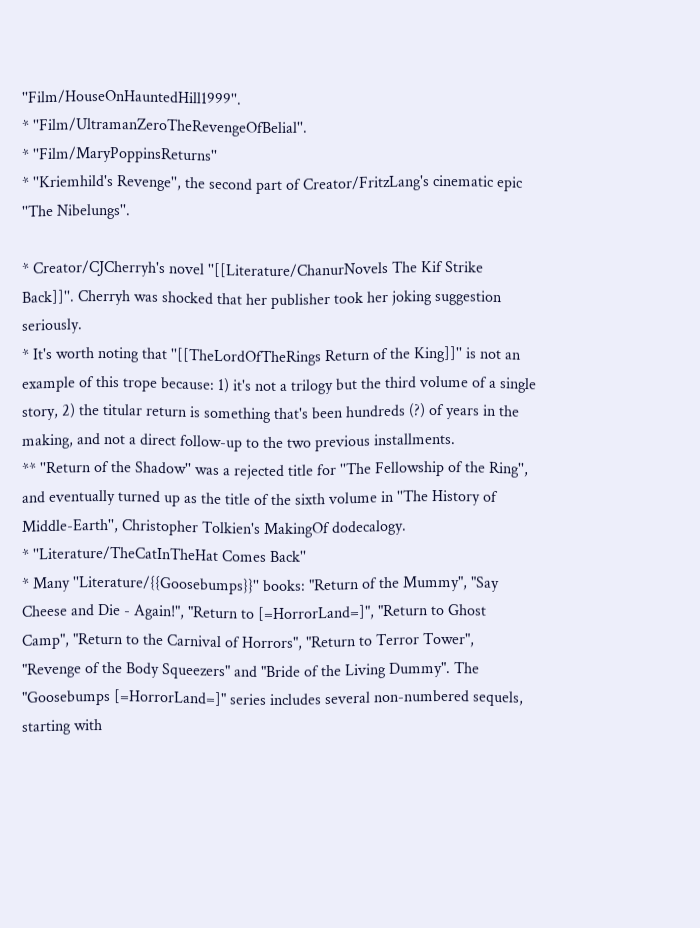''Film/HouseOnHauntedHill1999''.
* ''Film/UltramanZeroTheRevengeOfBelial''.
* ''Film/MaryPoppinsReturns''
* ''Kriemhild's Revenge'', the second part of Creator/FritzLang's cinematic epic ''The Nibelungs''.

* Creator/CJCherryh's novel ''[[Literature/ChanurNovels The Kif Strike Back]]''. Cherryh was shocked that her publisher took her joking suggestion seriously.
* It's worth noting that ''[[TheLordOfTheRings Return of the King]]'' is not an example of this trope because: 1) it's not a trilogy but the third volume of a single story, 2) the titular return is something that's been hundreds (?) of years in the making, and not a direct follow-up to the two previous installments.
** ''Return of the Shadow'' was a rejected title for ''The Fellowship of the Ring'', and eventually turned up as the title of the sixth volume in ''The History of Middle-Earth'', Christopher Tolkien's MakingOf dodecalogy.
* ''Literature/TheCatInTheHat Comes Back''
* Many ''Literature/{{Goosebumps}}'' books: "Return of the Mummy", "Say Cheese and Die - Again!", "Return to [=HorrorLand=]", "Return to Ghost Camp", "Return to the Carnival of Horrors", "Return to Terror Tower", "Revenge of the Body Squeezers" and "Bride of the Living Dummy". The "Goosebumps [=HorrorLand=]" series includes several non-numbered sequels, starting with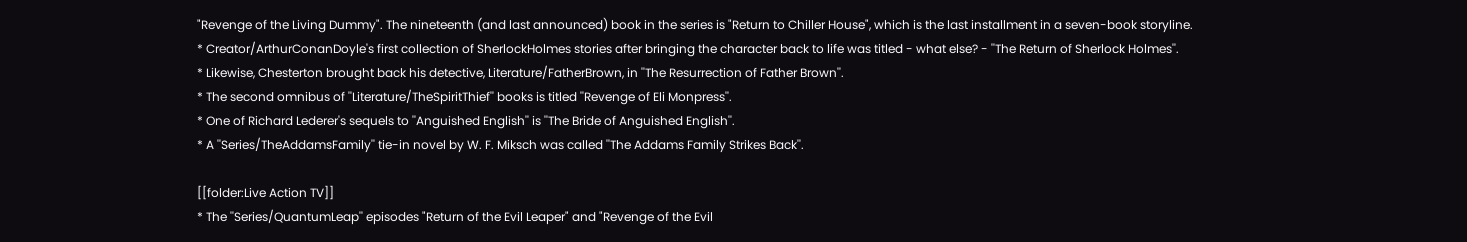"Revenge of the Living Dummy". The nineteenth (and last announced) book in the series is "Return to Chiller House", which is the last installment in a seven-book storyline.
* Creator/ArthurConanDoyle's first collection of SherlockHolmes stories after bringing the character back to life was titled - what else? - ''The Return of Sherlock Holmes''.
* Likewise, Chesterton brought back his detective, Literature/FatherBrown, in ''The Resurrection of Father Brown''.
* The second omnibus of ''Literature/TheSpiritThief'' books is titled ''Revenge of Eli Monpress''.
* One of Richard Lederer's sequels to ''Anguished English'' is ''The Bride of Anguished English''.
* A ''Series/TheAddamsFamily'' tie-in novel by W. F. Miksch was called ''The Addams Family Strikes Back''.

[[folder:Live Action TV]]
* The ''Series/QuantumLeap'' episodes "Return of the Evil Leaper" and "Revenge of the Evil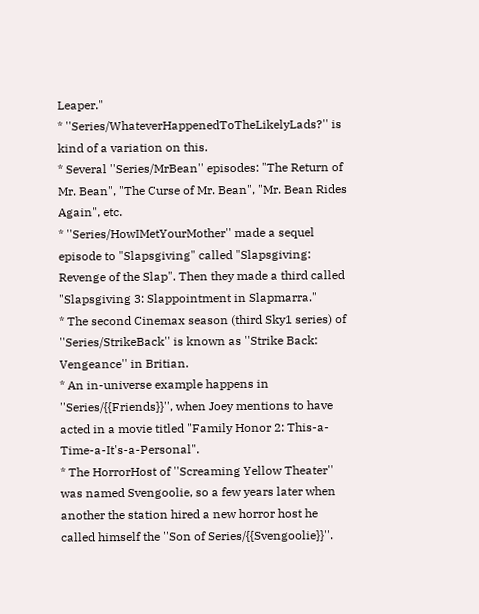Leaper."
* ''Series/WhateverHappenedToTheLikelyLads?'' is kind of a variation on this.
* Several ''Series/MrBean'' episodes: "The Return of Mr. Bean", "The Curse of Mr. Bean", "Mr. Bean Rides Again", etc.
* ''Series/HowIMetYourMother'' made a sequel episode to "Slapsgiving" called "Slapsgiving: Revenge of the Slap". Then they made a third called "Slapsgiving 3: Slappointment in Slapmarra."
* The second Cinemax season (third Sky1 series) of ''Series/StrikeBack'' is known as ''Strike Back: Vengeance'' in Britian.
* An in-universe example happens in ''Series/{{Friends}}'', when Joey mentions to have acted in a movie titled "Family Honor 2: This-a-Time-a-It's-a-Personal".
* The HorrorHost of ''Screaming Yellow Theater'' was named Svengoolie, so a few years later when another the station hired a new horror host he called himself the ''Son of Series/{{Svengoolie}}''.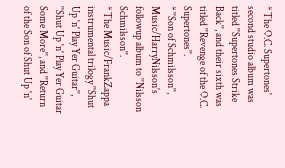* The O.C. Supertones' second studio album was titled ''Supertones Strike Back'', and their sixth was titled ''Revenge of the O.C. Supertones''.
* ''Son of Schmilsson'', Music/HarryNilsson's followup album to ''Nilsson Schmilsson''.
* The Music/FrankZappa instrumental trilogy ''Shut Up 'n' Play Yer Guitar'', ''Shut Up 'n' Play Yer Guitar Some More'', and ''Return of the Son of Shut Up 'n'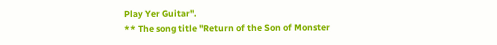Play Yer Guitar''.
** The song title ''Return of the Son of Monster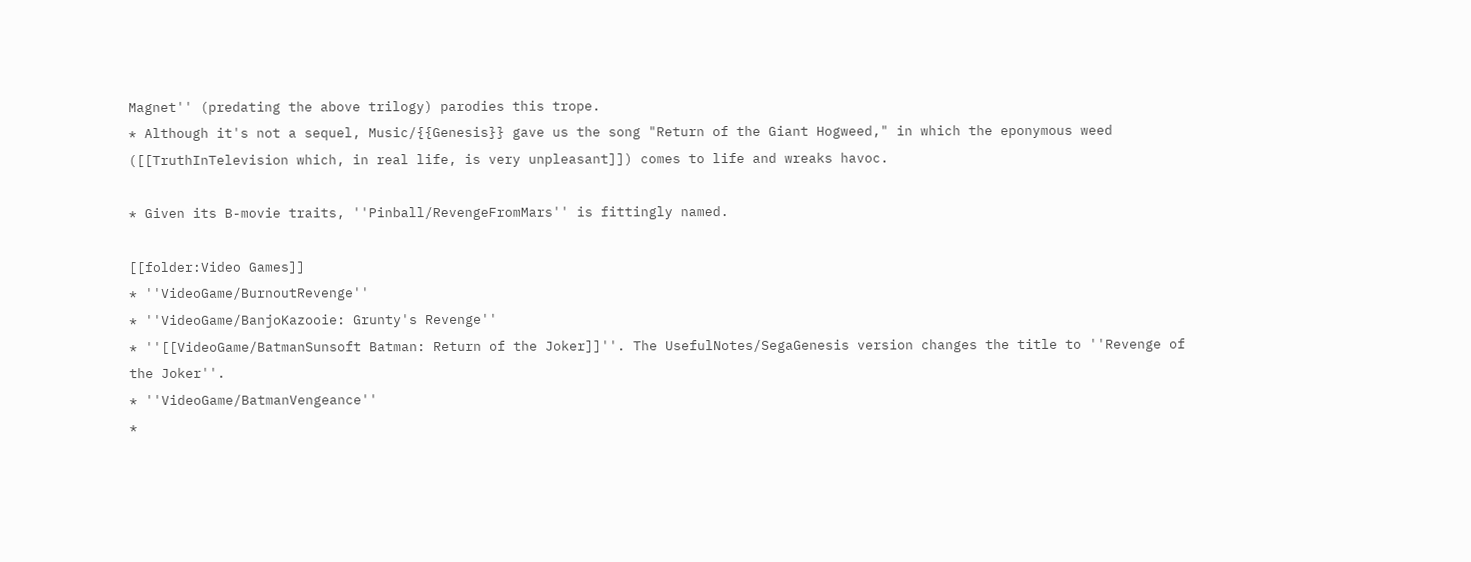Magnet'' (predating the above trilogy) parodies this trope.
* Although it's not a sequel, Music/{{Genesis}} gave us the song "Return of the Giant Hogweed," in which the eponymous weed ([[TruthInTelevision which, in real life, is very unpleasant]]) comes to life and wreaks havoc.

* Given its B-movie traits, ''Pinball/RevengeFromMars'' is fittingly named.

[[folder:Video Games]]
* ''VideoGame/BurnoutRevenge''
* ''VideoGame/BanjoKazooie: Grunty's Revenge''
* ''[[VideoGame/BatmanSunsoft Batman: Return of the Joker]]''. The UsefulNotes/SegaGenesis version changes the title to ''Revenge of the Joker''.
* ''VideoGame/BatmanVengeance''
*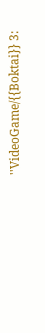''VideoGame/{{Boktai}} 3: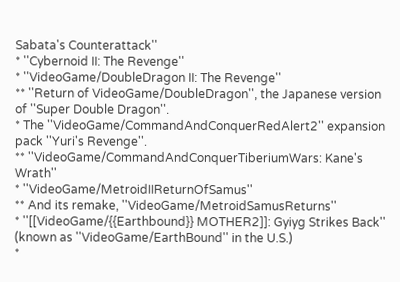Sabata's Counterattack''
* ''Cybernoid II: The Revenge''
* ''VideoGame/DoubleDragon II: The Revenge''
** ''Return of VideoGame/DoubleDragon'', the Japanese version of ''Super Double Dragon''.
* The ''VideoGame/CommandAndConquerRedAlert2'' expansion pack ''Yuri's Revenge''.
** ''VideoGame/CommandAndConquerTiberiumWars: Kane's Wrath''
* ''VideoGame/MetroidIIReturnOfSamus''
** And its remake, ''VideoGame/MetroidSamusReturns''
* ''[[VideoGame/{{Earthbound}} MOTHER2]]: Gyiyg Strikes Back'' (known as ''VideoGame/EarthBound'' in the U.S.)
*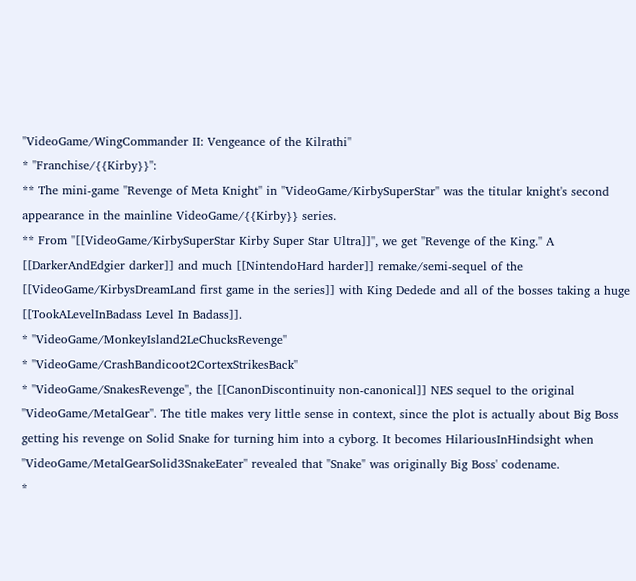''VideoGame/WingCommander II: Vengeance of the Kilrathi''
* ''Franchise/{{Kirby}}'':
** The mini-game ''Revenge of Meta Knight'' in ''VideoGame/KirbySuperStar'' was the titular knight's second appearance in the mainline VideoGame/{{Kirby}} series.
** From ''[[VideoGame/KirbySuperStar Kirby Super Star Ultra]]'', we get ''Revenge of the King.'' A [[DarkerAndEdgier darker]] and much [[NintendoHard harder]] remake/semi-sequel of the [[VideoGame/KirbysDreamLand first game in the series]] with King Dedede and all of the bosses taking a huge [[TookALevelInBadass Level In Badass]].
* ''VideoGame/MonkeyIsland2LeChucksRevenge''
* ''VideoGame/CrashBandicoot2CortexStrikesBack''
* ''VideoGame/SnakesRevenge'', the [[CanonDiscontinuity non-canonical]] NES sequel to the original ''VideoGame/MetalGear''. The title makes very little sense in context, since the plot is actually about Big Boss getting his revenge on Solid Snake for turning him into a cyborg. It becomes HilariousInHindsight when ''VideoGame/MetalGearSolid3SnakeEater'' revealed that "Snake" was originally Big Boss' codename.
*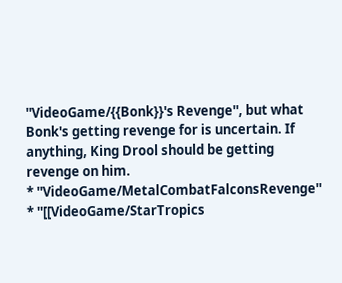''VideoGame/{{Bonk}}'s Revenge'', but what Bonk's getting revenge for is uncertain. If anything, King Drool should be getting revenge on him.
* ''VideoGame/MetalCombatFalconsRevenge''
* ''[[VideoGame/StarTropics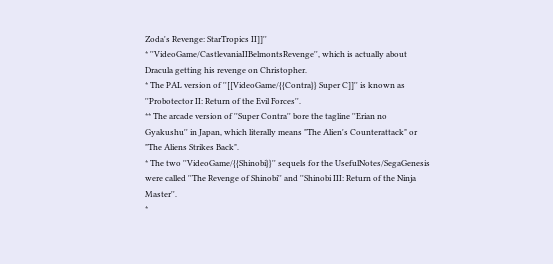Zoda's Revenge: StarTropics II]]''
* ''VideoGame/CastlevaniaIIBelmontsRevenge'', which is actually about Dracula getting his revenge on Christopher.
* The PAL version of ''[[VideoGame/{{Contra}} Super C]]'' is known as ''Probotector II: Return of the Evil Forces''.
** The arcade version of ''Super Contra'' bore the tagline ''Erian no Gyakushu'' in Japan, which literally means "The Alien's Counterattack" or "The Aliens Strikes Back".
* The two ''VideoGame/{{Shinobi}}'' sequels for the UsefulNotes/SegaGenesis were called ''The Revenge of Shinobi'' and ''Shinobi III: Return of the Ninja Master''.
*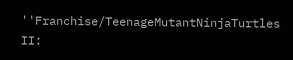''Franchise/TeenageMutantNinjaTurtles II: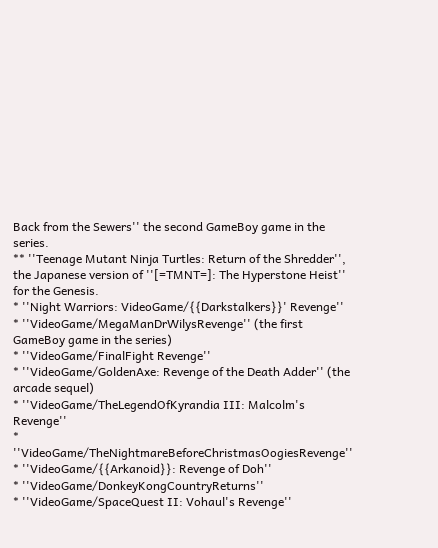Back from the Sewers'' the second GameBoy game in the series.
** ''Teenage Mutant Ninja Turtles: Return of the Shredder'', the Japanese version of ''[=TMNT=]: The Hyperstone Heist'' for the Genesis.
* ''Night Warriors: VideoGame/{{Darkstalkers}}' Revenge''
* ''VideoGame/MegaManDrWilysRevenge'' (the first GameBoy game in the series)
* ''VideoGame/FinalFight Revenge''
* ''VideoGame/GoldenAxe: Revenge of the Death Adder'' (the arcade sequel)
* ''VideoGame/TheLegendOfKyrandia III: Malcolm's Revenge''
* ''VideoGame/TheNightmareBeforeChristmasOogiesRevenge''
* ''VideoGame/{{Arkanoid}}: Revenge of Doh''
* ''VideoGame/DonkeyKongCountryReturns''
* ''VideoGame/SpaceQuest II: Vohaul's Revenge''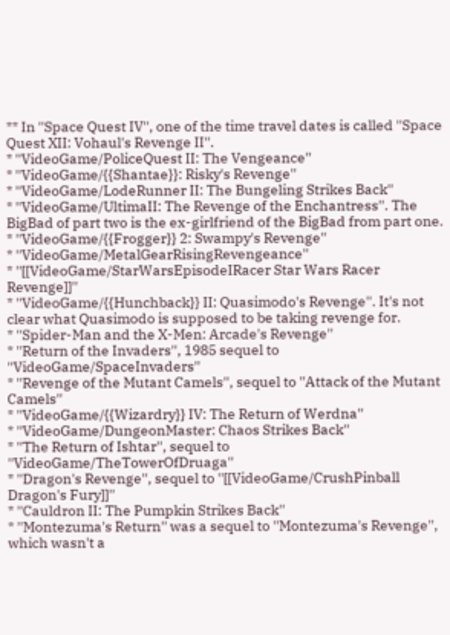** In ''Space Quest IV'', one of the time travel dates is called ''Space Quest XII: Vohaul's Revenge II''.
* ''VideoGame/PoliceQuest II: The Vengeance''
* ''VideoGame/{{Shantae}}: Risky's Revenge''
* ''VideoGame/LodeRunner II: The Bungeling Strikes Back''
* ''VideoGame/UltimaII: The Revenge of the Enchantress''. The BigBad of part two is the ex-girlfriend of the BigBad from part one.
* ''VideoGame/{{Frogger}} 2: Swampy's Revenge''
* ''VideoGame/MetalGearRisingRevengeance''
* ''[[VideoGame/StarWarsEpisodeIRacer Star Wars Racer Revenge]]''
* ''VideoGame/{{Hunchback}} II: Quasimodo's Revenge''. It's not clear what Quasimodo is supposed to be taking revenge for.
* ''Spider-Man and the X-Men: Arcade's Revenge''
* ''Return of the Invaders'', 1985 sequel to ''VideoGame/SpaceInvaders''
* ''Revenge of the Mutant Camels'', sequel to ''Attack of the Mutant Camels''
* ''VideoGame/{{Wizardry}} IV: The Return of Werdna''
* ''VideoGame/DungeonMaster: Chaos Strikes Back''
* ''The Return of Ishtar'', sequel to ''VideoGame/TheTowerOfDruaga''
* ''Dragon's Revenge'', sequel to ''[[VideoGame/CrushPinball Dragon's Fury]]''
* ''Cauldron II: The Pumpkin Strikes Back''
* ''Montezuma's Return'' was a sequel to ''Montezuma's Revenge'', which wasn't a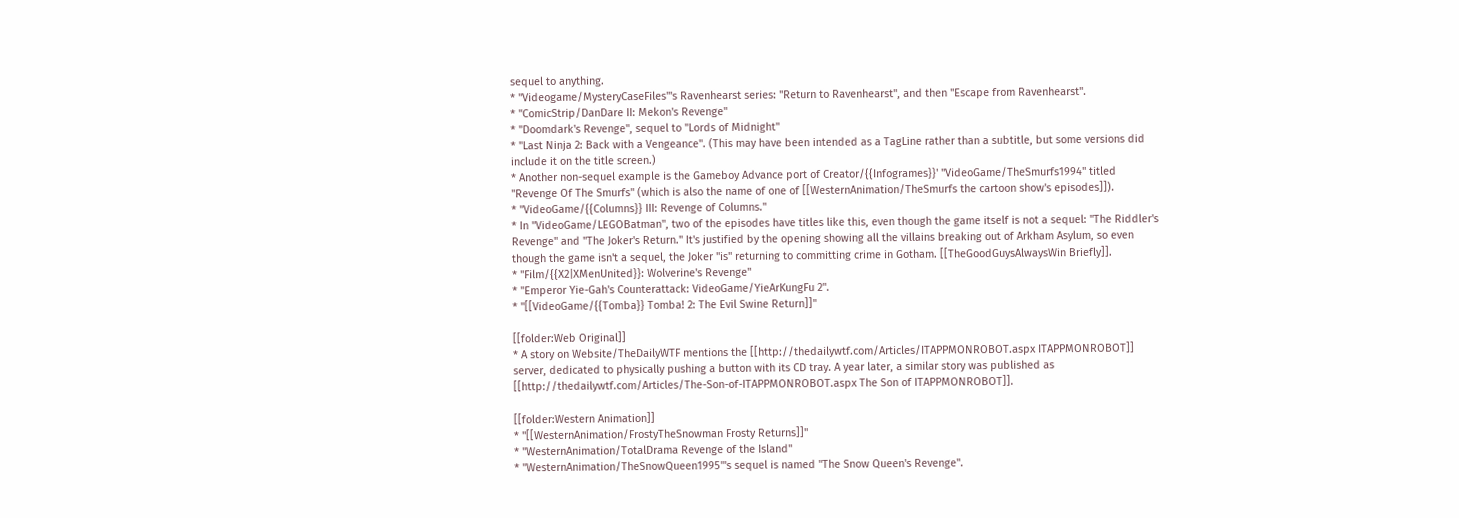sequel to anything.
* ''Videogame/MysteryCaseFiles'''s Ravenhearst series: ''Return to Ravenhearst'', and then ''Escape from Ravenhearst''.
* ''ComicStrip/DanDare II: Mekon's Revenge''
* ''Doomdark's Revenge'', sequel to ''Lords of Midnight''
* ''Last Ninja 2: Back with a Vengeance''. (This may have been intended as a TagLine rather than a subtitle, but some versions did include it on the title screen.)
* Another non-sequel example is the Gameboy Advance port of Creator/{{Infogrames}}' ''VideoGame/TheSmurfs1994'' titled ''Revenge Of The Smurfs'' (which is also the name of one of [[WesternAnimation/TheSmurfs the cartoon show's episodes]]).
* ''VideoGame/{{Columns}} III: Revenge of Columns.''
* In ''VideoGame/LEGOBatman'', two of the episodes have titles like this, even though the game itself is not a sequel: "The Riddler's Revenge" and "The Joker's Return." It's justified by the opening showing all the villains breaking out of Arkham Asylum, so even though the game isn't a sequel, the Joker ''is'' returning to committing crime in Gotham. [[TheGoodGuysAlwaysWin Briefly]].
* ''Film/{{X2|XMenUnited}}: Wolverine's Revenge''
* ''Emperor Yie-Gah's Counterattack: VideoGame/YieArKungFu 2''.
* ''[[VideoGame/{{Tomba}} Tomba! 2: The Evil Swine Return]]''

[[folder:Web Original]]
* A story on Website/TheDailyWTF mentions the [[http://thedailywtf.com/Articles/ITAPPMONROBOT.aspx ITAPPMONROBOT]] server, dedicated to physically pushing a button with its CD tray. A year later, a similar story was published as [[http://thedailywtf.com/Articles/The-Son-of-ITAPPMONROBOT.aspx The Son of ITAPPMONROBOT]].

[[folder:Western Animation]]
* ''[[WesternAnimation/FrostyTheSnowman Frosty Returns]]''
* ''WesternAnimation/TotalDrama Revenge of the Island''
* ''WesternAnimation/TheSnowQueen1995'''s sequel is named ''The Snow Queen's Revenge''.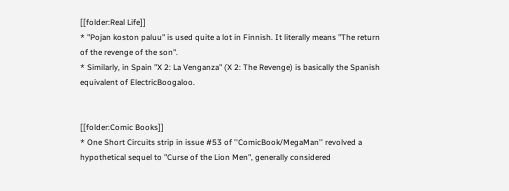[[folder:Real Life]]
* "Pojan koston paluu" is used quite a lot in Finnish. It literally means "The return of the revenge of the son".
* Similarly, in Spain "X 2: La Venganza" (X 2: The Revenge) is basically the Spanish equivalent of ElectricBoogaloo.


[[folder:Comic Books]]
* One Short Circuits strip in issue #53 of ''ComicBook/MegaMan'' revolved a hypothetical sequel to "Curse of the Lion Men", generally considered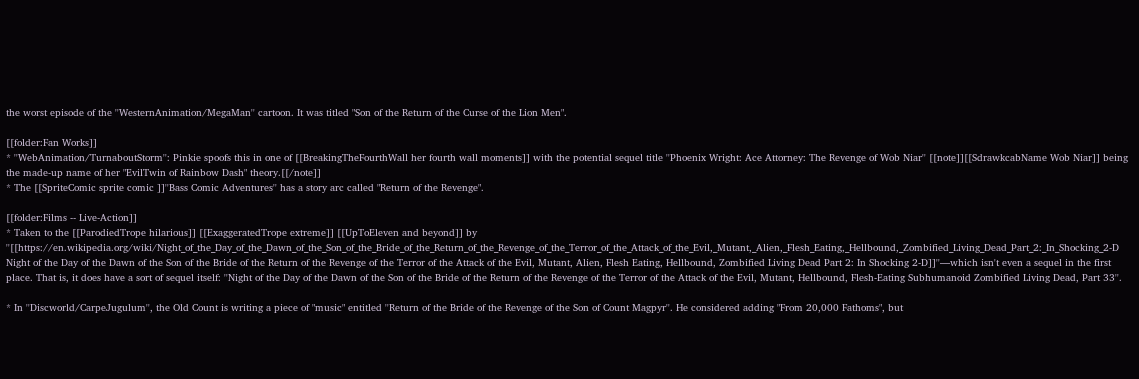the worst episode of the ''WesternAnimation/MegaMan'' cartoon. It was titled "Son of the Return of the Curse of the Lion Men".

[[folder:Fan Works]]
* ''WebAnimation/TurnaboutStorm'': Pinkie spoofs this in one of [[BreakingTheFourthWall her fourth wall moments]] with the potential sequel title ''Phoenix Wright: Ace Attorney: The Revenge of Wob Niar'' [[note]][[SdrawkcabName Wob Niar]] being the made-up name of her "EvilTwin of Rainbow Dash" theory.[[/note]]
* The [[SpriteComic sprite comic ]]''Bass Comic Adventures'' has a story arc called "Return of the Revenge".

[[folder:Films -- Live-Action]]
* Taken to the [[ParodiedTrope hilarious]] [[ExaggeratedTrope extreme]] [[UpToEleven and beyond]] by ''[[https://en.wikipedia.org/wiki/Night_of_the_Day_of_the_Dawn_of_the_Son_of_the_Bride_of_the_Return_of_the_Revenge_of_the_Terror_of_the_Attack_of_the_Evil,_Mutant,_Alien,_Flesh_Eating,_Hellbound,_Zombified_Living_Dead_Part_2:_In_Shocking_2-D Night of the Day of the Dawn of the Son of the Bride of the Return of the Revenge of the Terror of the Attack of the Evil, Mutant, Alien, Flesh Eating, Hellbound, Zombified Living Dead Part 2: In Shocking 2-D]]''—which isn't even a sequel in the first place. That is, it does have a sort of sequel itself: ''Night of the Day of the Dawn of the Son of the Bride of the Return of the Revenge of the Terror of the Attack of the Evil, Mutant, Hellbound, Flesh-Eating Subhumanoid Zombified Living Dead, Part 33''.

* In ''Discworld/CarpeJugulum'', the Old Count is writing a piece of "music" entitled ''Return of the Bride of the Revenge of the Son of Count Magpyr''. He considered adding "From 20,000 Fathoms", but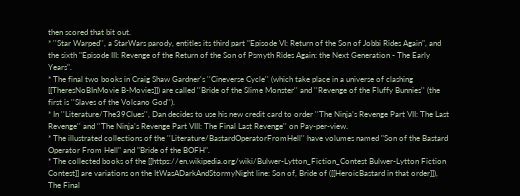then scored that bit out.
* ''Star Warped'', a StarWars parody, entitles its third part "Episode VI: Return of the Son of Jobbi Rides Again", and the sixth "Episode III: Revenge of the Return of the Son of Psmyth Rides Again: the Next Generation - The Early Years".
* The final two books in Craig Shaw Gardner's ''Cineverse Cycle'' (which take place in a universe of clashing [[TheresNoBInMovie B-Movies]]) are called ''Bride of the Slime Monster'' and ''Revenge of the Fluffy Bunnies'' (the first is ''Slaves of the Volcano God'').
* In ''Literature/The39Clues'', Dan decides to use his new credit card to order ''The Ninja’s Revenge Part VII: The Last Revenge'' and ''The Ninja’s Revenge Part VIII: The Final Last Revenge'' on Pay-per-view.
* The illustrated collections of the ''Literature/BastardOperatorFromHell'' have volumes named "Son of the Bastard Operator From Hell" and "Bride of the BOFH".
* The collected books of the [[https://en.wikipedia.org/wiki/Bulwer-Lytton_Fiction_Contest Bulwer-Lytton Fiction Contest]] are variations on the ItWasADarkAndStormyNight line: Son of, Bride of ([[HeroicBastard in that order]]), The Final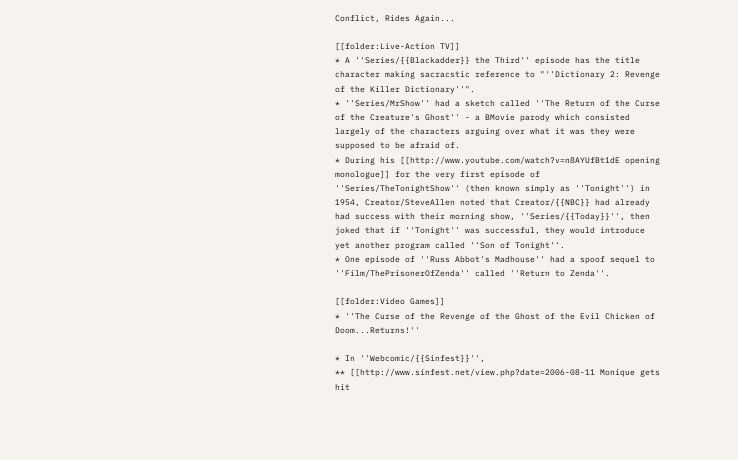Conflict, Rides Again...

[[folder:Live-Action TV]]
* A ''Series/{{Blackadder}} the Third'' episode has the title character making sacracstic reference to "''Dictionary 2: Revenge of the Killer Dictionary''".
* ''Series/MrShow'' had a sketch called ''The Return of the Curse of the Creature's Ghost'' - a BMovie parody which consisted largely of the characters arguing over what it was they were supposed to be afraid of.
* During his [[http://www.youtube.com/watch?v=n8AYUfBt1dE opening monologue]] for the very first episode of ''Series/TheTonightShow'' (then known simply as ''Tonight'') in 1954, Creator/SteveAllen noted that Creator/{{NBC}} had already had success with their morning show, ''Series/{{Today}}'', then joked that if ''Tonight'' was successful, they would introduce yet another program called ''Son of Tonight''.
* One episode of ''Russ Abbot's Madhouse'' had a spoof sequel to ''Film/ThePrisonerOfZenda'' called ''Return to Zenda''.

[[folder:Video Games]]
* ''The Curse of the Revenge of the Ghost of the Evil Chicken of Doom...Returns!''

* In ''Webcomic/{{Sinfest}}'',
** [[http://www.sinfest.net/view.php?date=2006-08-11 Monique gets hit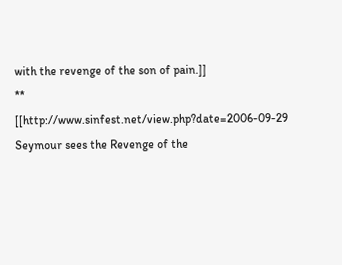with the revenge of the son of pain.]]
** [[http://www.sinfest.net/view.php?date=2006-09-29 Seymour sees the Revenge of the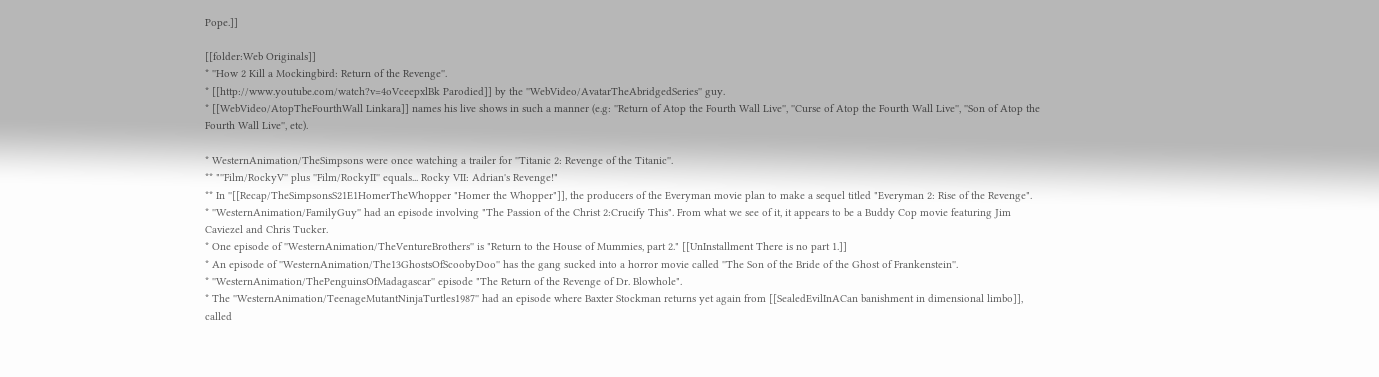Pope.]]

[[folder:Web Originals]]
* ''How 2 Kill a Mockingbird: Return of the Revenge''.
* [[http://www.youtube.com/watch?v=4oVceepxlBk Parodied]] by the ''WebVideo/AvatarTheAbridgedSeries'' guy.
* [[WebVideo/AtopTheFourthWall Linkara]] names his live shows in such a manner (e.g: ''Return of Atop the Fourth Wall Live'', ''Curse of Atop the Fourth Wall Live'', ''Son of Atop the Fourth Wall Live'', etc).

* WesternAnimation/TheSimpsons were once watching a trailer for ''Titanic 2: Revenge of the Titanic''.
** "''Film/RockyV'' plus ''Film/RockyII'' equals... Rocky VII: Adrian's Revenge!"
** In ''[[Recap/TheSimpsonsS21E1HomerTheWhopper "Homer the Whopper"]], the producers of the Everyman movie plan to make a sequel titled "Everyman 2: Rise of the Revenge".
* ''WesternAnimation/FamilyGuy'' had an episode involving "The Passion of the Christ 2:Crucify This". From what we see of it, it appears to be a Buddy Cop movie featuring Jim Caviezel and Chris Tucker.
* One episode of ''WesternAnimation/TheVentureBrothers'' is "Return to the House of Mummies, part 2." [[UnInstallment There is no part 1.]]
* An episode of ''WesternAnimation/The13GhostsOfScoobyDoo'' has the gang sucked into a horror movie called ''The Son of the Bride of the Ghost of Frankenstein''.
* ''WesternAnimation/ThePenguinsOfMadagascar'' episode "The Return of the Revenge of Dr. Blowhole".
* The ''WesternAnimation/TeenageMutantNinjaTurtles1987'' had an episode where Baxter Stockman returns yet again from [[SealedEvilInACan banishment in dimensional limbo]], called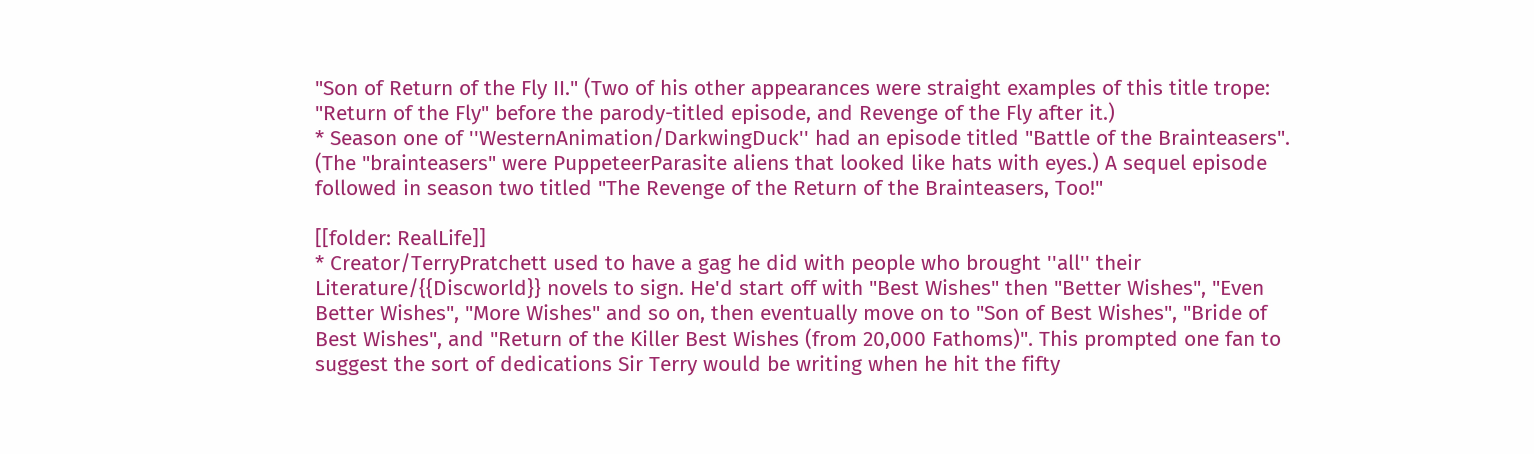"Son of Return of the Fly II." (Two of his other appearances were straight examples of this title trope: "Return of the Fly" before the parody-titled episode, and Revenge of the Fly after it.)
* Season one of ''WesternAnimation/DarkwingDuck'' had an episode titled "Battle of the Brainteasers". (The "brainteasers" were PuppeteerParasite aliens that looked like hats with eyes.) A sequel episode followed in season two titled "The Revenge of the Return of the Brainteasers, Too!"

[[folder: RealLife]]
* Creator/TerryPratchett used to have a gag he did with people who brought ''all'' their Literature/{{Discworld}} novels to sign. He'd start off with "Best Wishes" then "Better Wishes", "Even Better Wishes", "More Wishes" and so on, then eventually move on to "Son of Best Wishes", "Bride of Best Wishes", and "Return of the Killer Best Wishes (from 20,000 Fathoms)". This prompted one fan to suggest the sort of dedications Sir Terry would be writing when he hit the fifty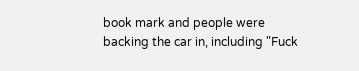book mark and people were backing the car in, including "Fuck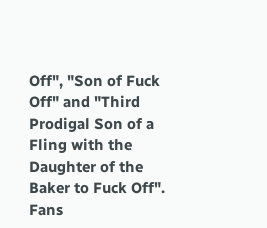Off", "Son of Fuck Off" and "Third Prodigal Son of a Fling with the Daughter of the Baker to Fuck Off". Fans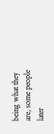being what they are, some people later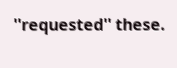''requested'' these.